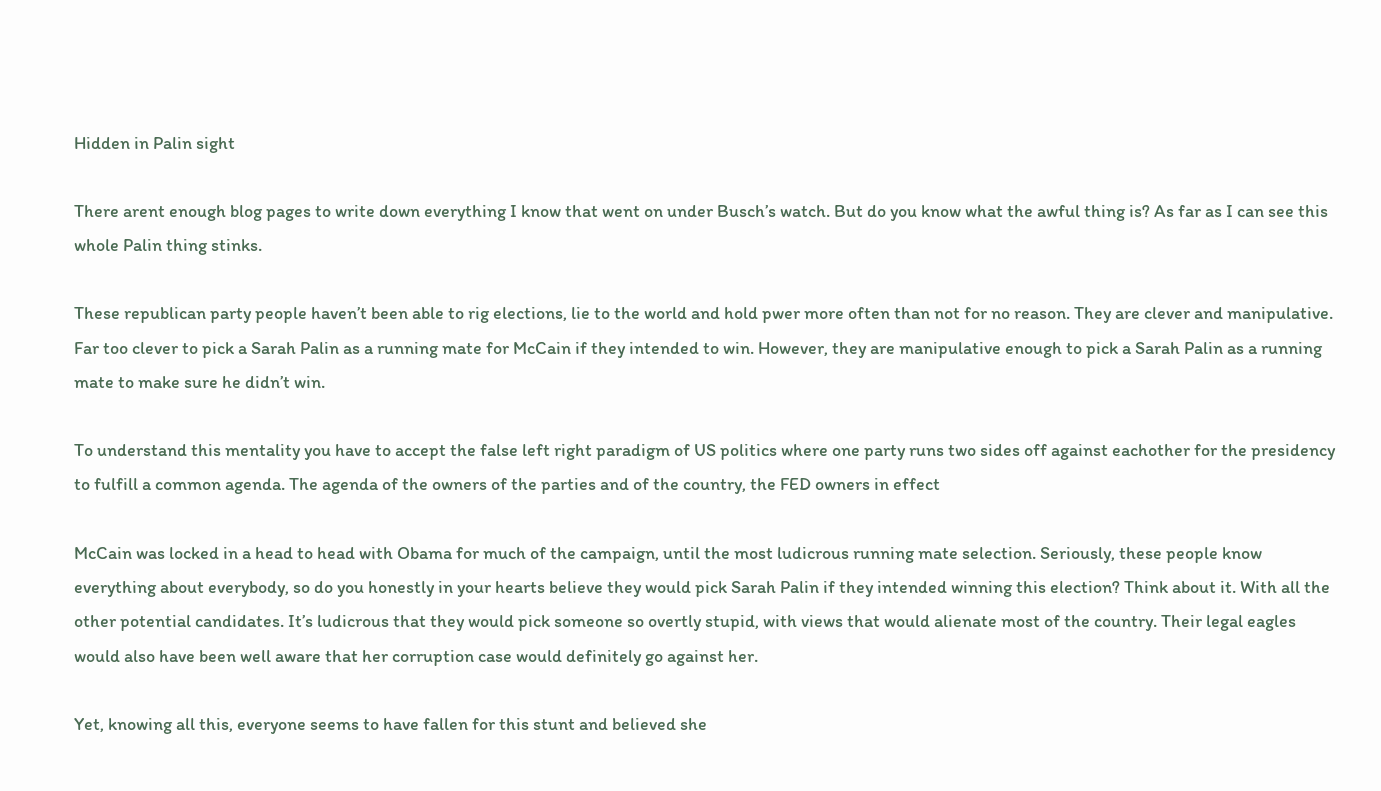Hidden in Palin sight

There arent enough blog pages to write down everything I know that went on under Busch’s watch. But do you know what the awful thing is? As far as I can see this whole Palin thing stinks.

These republican party people haven’t been able to rig elections, lie to the world and hold pwer more often than not for no reason. They are clever and manipulative. Far too clever to pick a Sarah Palin as a running mate for McCain if they intended to win. However, they are manipulative enough to pick a Sarah Palin as a running mate to make sure he didn’t win.

To understand this mentality you have to accept the false left right paradigm of US politics where one party runs two sides off against eachother for the presidency to fulfill a common agenda. The agenda of the owners of the parties and of the country, the FED owners in effect

McCain was locked in a head to head with Obama for much of the campaign, until the most ludicrous running mate selection. Seriously, these people know everything about everybody, so do you honestly in your hearts believe they would pick Sarah Palin if they intended winning this election? Think about it. With all the other potential candidates. It’s ludicrous that they would pick someone so overtly stupid, with views that would alienate most of the country. Their legal eagles would also have been well aware that her corruption case would definitely go against her.

Yet, knowing all this, everyone seems to have fallen for this stunt and believed she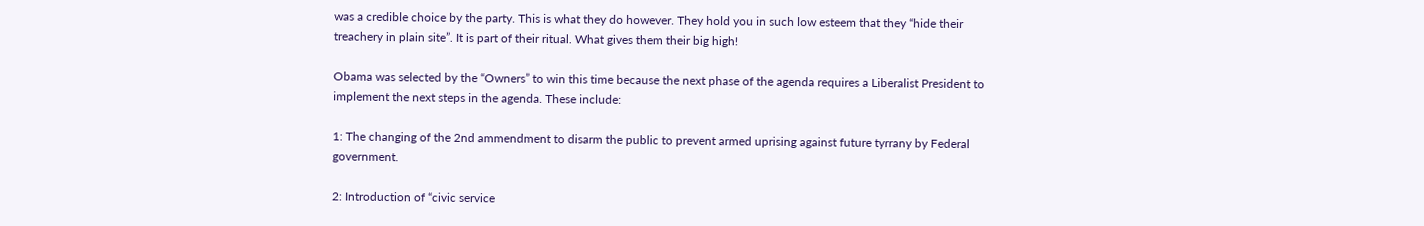was a credible choice by the party. This is what they do however. They hold you in such low esteem that they “hide their treachery in plain site”. It is part of their ritual. What gives them their big high!

Obama was selected by the “Owners” to win this time because the next phase of the agenda requires a Liberalist President to implement the next steps in the agenda. These include:

1: The changing of the 2nd ammendment to disarm the public to prevent armed uprising against future tyrrany by Federal government.

2: Introduction of “civic service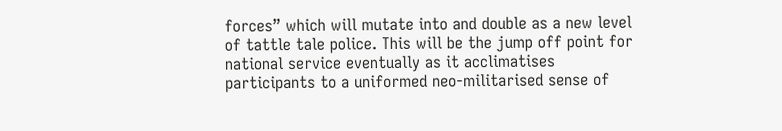forces” which will mutate into and double as a new level of tattle tale police. This will be the jump off point for national service eventually as it acclimatises participants to a uniformed neo-militarised sense of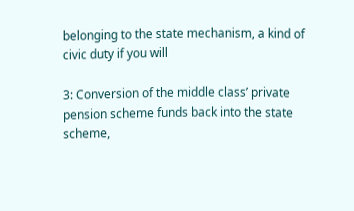belonging to the state mechanism, a kind of civic duty if you will

3: Conversion of the middle class’ private pension scheme funds back into the state scheme,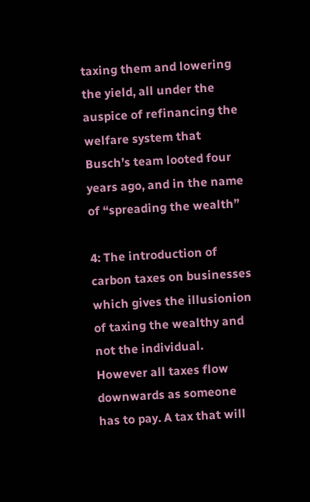taxing them and lowering the yield, all under the auspice of refinancing the welfare system that Busch’s team looted four years ago, and in the name of “spreading the wealth”

4: The introduction of carbon taxes on businesses which gives the illusionion of taxing the wealthy and not the individual. However all taxes flow downwards as someone has to pay. A tax that will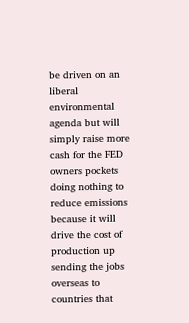be driven on an liberal environmental agenda but will simply raise more cash for the FED owners pockets doing nothing to reduce emissions because it will drive the cost of production up sending the jobs overseas to countries that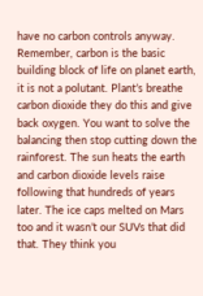have no carbon controls anyway. Remember, carbon is the basic building block of life on planet earth, it is not a polutant. Plant’s breathe carbon dioxide they do this and give back oxygen. You want to solve the balancing then stop cutting down the rainforest. The sun heats the earth and carbon dioxide levels raise following that hundreds of years later. The ice caps melted on Mars too and it wasn’t our SUVs that did that. They think you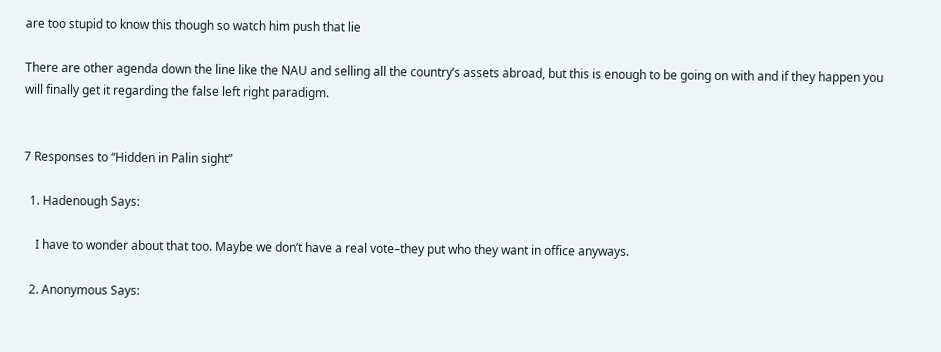are too stupid to know this though so watch him push that lie

There are other agenda down the line like the NAU and selling all the country’s assets abroad, but this is enough to be going on with and if they happen you will finally get it regarding the false left right paradigm.


7 Responses to “Hidden in Palin sight”

  1. Hadenough Says:

    I have to wonder about that too. Maybe we don’t have a real vote–they put who they want in office anyways.

  2. Anonymous Says: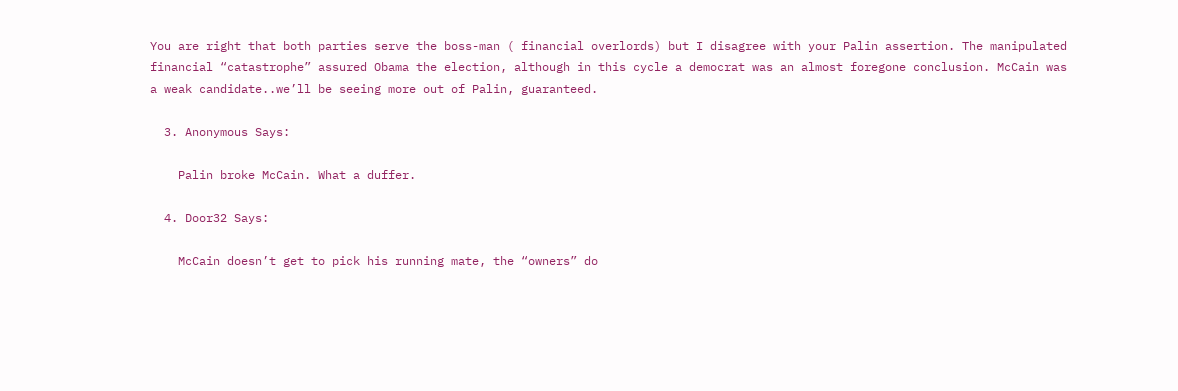You are right that both parties serve the boss-man ( financial overlords) but I disagree with your Palin assertion. The manipulated financial “catastrophe” assured Obama the election, although in this cycle a democrat was an almost foregone conclusion. McCain was a weak candidate..we’ll be seeing more out of Palin, guaranteed.

  3. Anonymous Says:

    Palin broke McCain. What a duffer.

  4. Door32 Says:

    McCain doesn’t get to pick his running mate, the “owners” do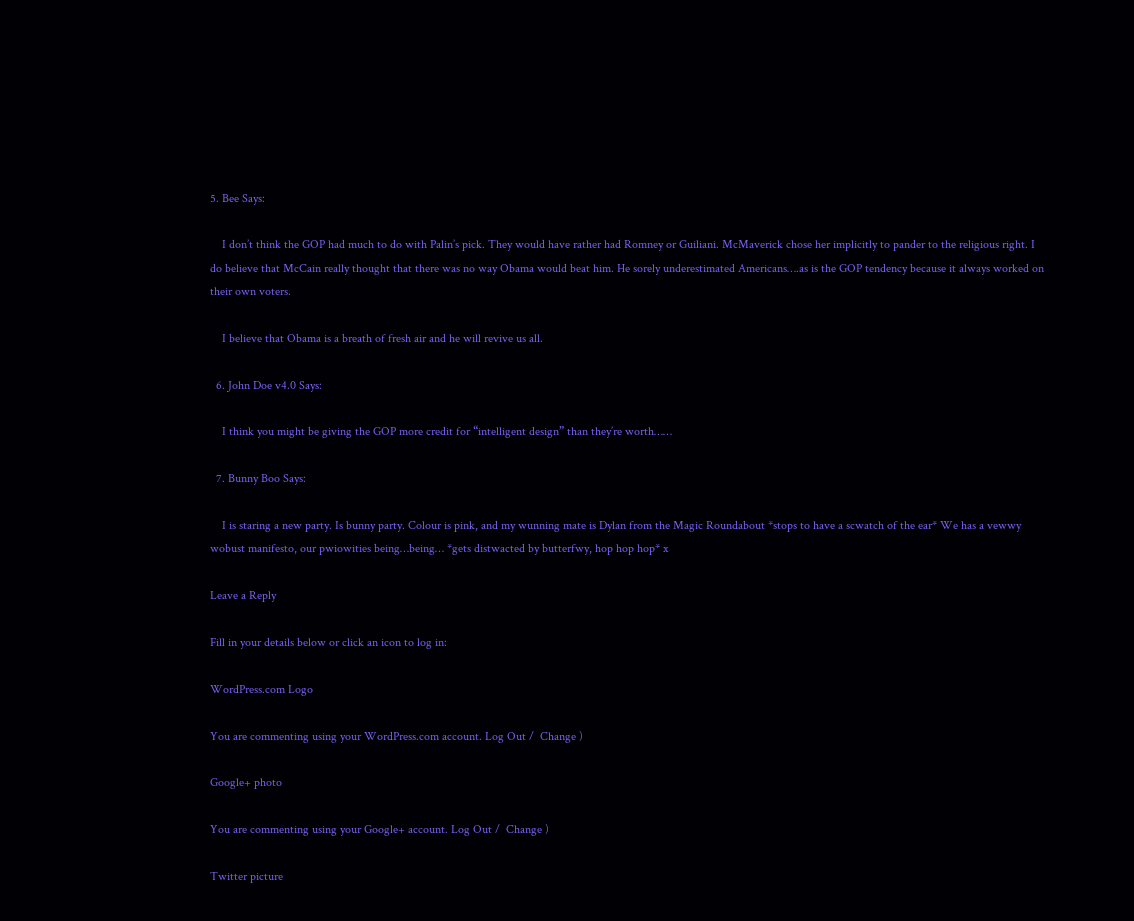5. Bee Says:

    I don’t think the GOP had much to do with Palin’s pick. They would have rather had Romney or Guiliani. McMaverick chose her implicitly to pander to the religious right. I do believe that McCain really thought that there was no way Obama would beat him. He sorely underestimated Americans….as is the GOP tendency because it always worked on their own voters.

    I believe that Obama is a breath of fresh air and he will revive us all.

  6. John Doe v4.0 Says:

    I think you might be giving the GOP more credit for “intelligent design” than they’re worth……

  7. Bunny Boo Says:

    I is staring a new party. Is bunny party. Colour is pink, and my wunning mate is Dylan from the Magic Roundabout *stops to have a scwatch of the ear* We has a vewwy wobust manifesto, our pwiowities being…being… *gets distwacted by butterfwy, hop hop hop* x

Leave a Reply

Fill in your details below or click an icon to log in:

WordPress.com Logo

You are commenting using your WordPress.com account. Log Out /  Change )

Google+ photo

You are commenting using your Google+ account. Log Out /  Change )

Twitter picture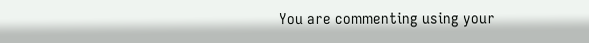You are commenting using your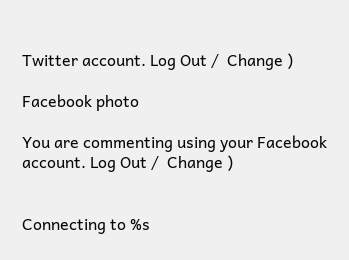Twitter account. Log Out /  Change )

Facebook photo

You are commenting using your Facebook account. Log Out /  Change )


Connecting to %s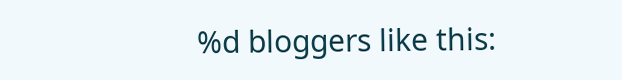%d bloggers like this: